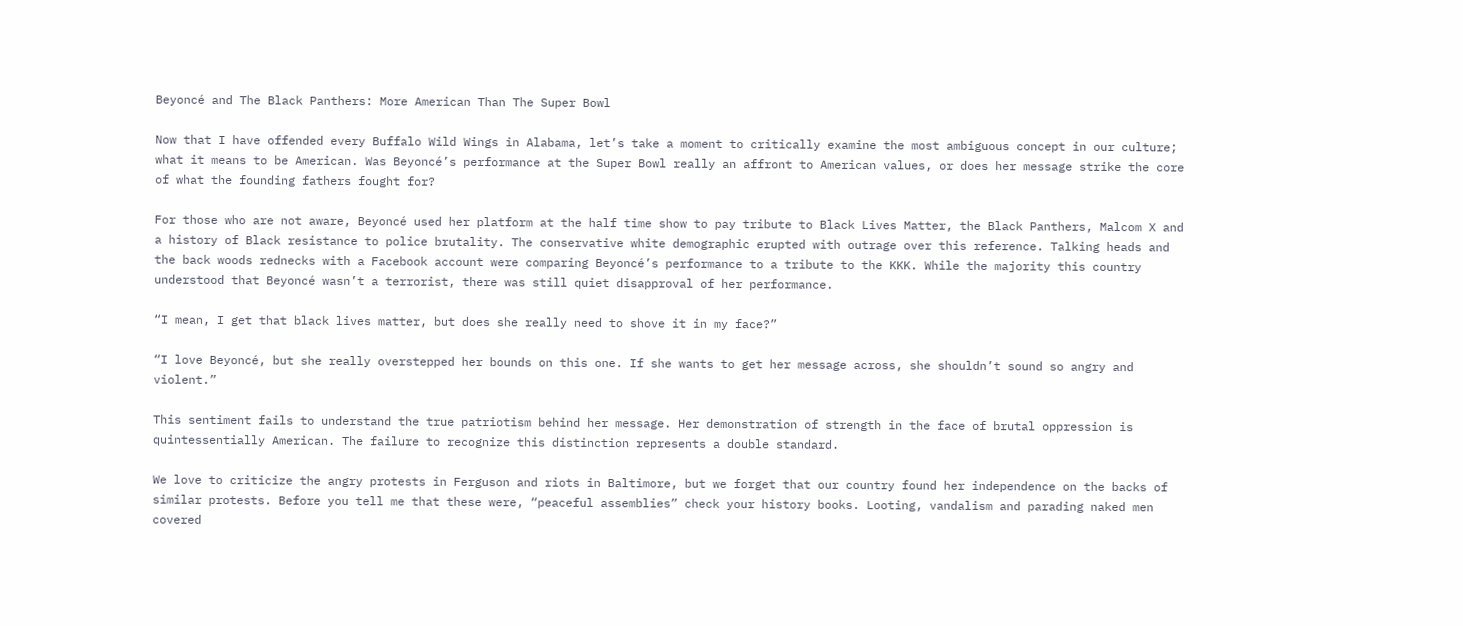Beyoncé and The Black Panthers: More American Than The Super Bowl

Now that I have offended every Buffalo Wild Wings in Alabama, let’s take a moment to critically examine the most ambiguous concept in our culture; what it means to be American. Was Beyoncé’s performance at the Super Bowl really an affront to American values, or does her message strike the core of what the founding fathers fought for?

For those who are not aware, Beyoncé used her platform at the half time show to pay tribute to Black Lives Matter, the Black Panthers, Malcom X and a history of Black resistance to police brutality. The conservative white demographic erupted with outrage over this reference. Talking heads and the back woods rednecks with a Facebook account were comparing Beyoncé’s performance to a tribute to the KKK. While the majority this country understood that Beyoncé wasn’t a terrorist, there was still quiet disapproval of her performance.

“I mean, I get that black lives matter, but does she really need to shove it in my face?”

“I love Beyoncé, but she really overstepped her bounds on this one. If she wants to get her message across, she shouldn’t sound so angry and violent.”

This sentiment fails to understand the true patriotism behind her message. Her demonstration of strength in the face of brutal oppression is quintessentially American. The failure to recognize this distinction represents a double standard.

We love to criticize the angry protests in Ferguson and riots in Baltimore, but we forget that our country found her independence on the backs of similar protests. Before you tell me that these were, “peaceful assemblies” check your history books. Looting, vandalism and parading naked men covered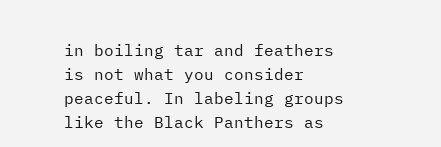in boiling tar and feathers is not what you consider peaceful. In labeling groups like the Black Panthers as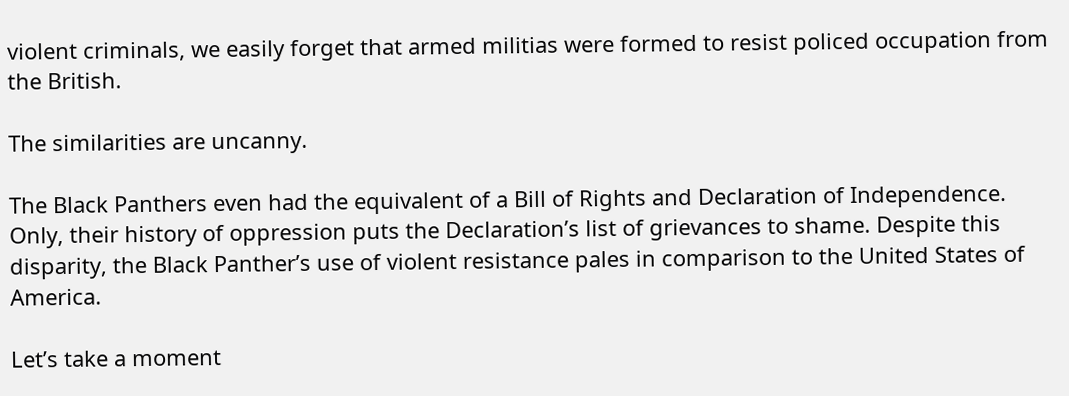violent criminals, we easily forget that armed militias were formed to resist policed occupation from the British.

The similarities are uncanny.

The Black Panthers even had the equivalent of a Bill of Rights and Declaration of Independence. Only, their history of oppression puts the Declaration’s list of grievances to shame. Despite this disparity, the Black Panther’s use of violent resistance pales in comparison to the United States of America.

Let’s take a moment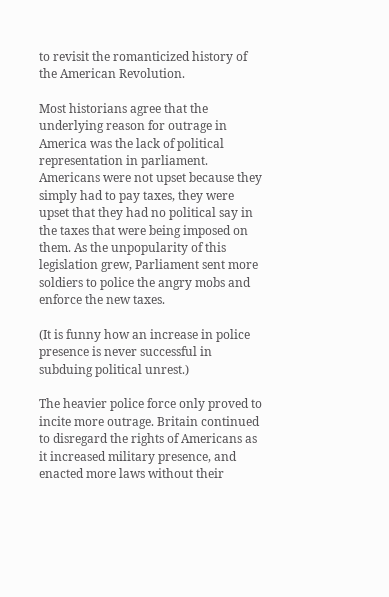to revisit the romanticized history of the American Revolution.

Most historians agree that the underlying reason for outrage in America was the lack of political representation in parliament. Americans were not upset because they simply had to pay taxes, they were upset that they had no political say in the taxes that were being imposed on them. As the unpopularity of this legislation grew, Parliament sent more soldiers to police the angry mobs and enforce the new taxes.

(It is funny how an increase in police presence is never successful in subduing political unrest.)

The heavier police force only proved to incite more outrage. Britain continued to disregard the rights of Americans as it increased military presence, and enacted more laws without their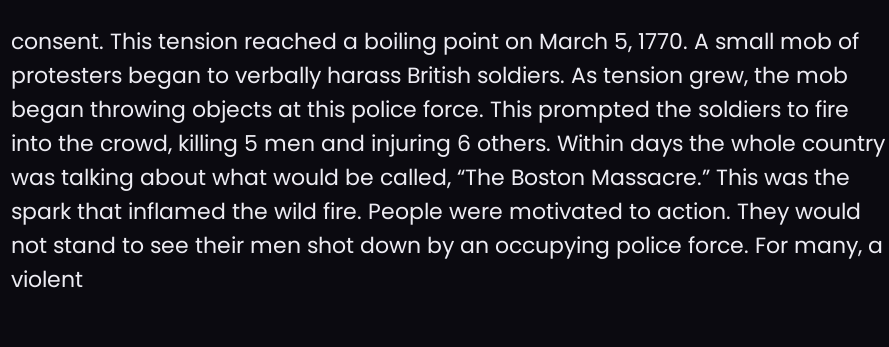consent. This tension reached a boiling point on March 5, 1770. A small mob of protesters began to verbally harass British soldiers. As tension grew, the mob began throwing objects at this police force. This prompted the soldiers to fire into the crowd, killing 5 men and injuring 6 others. Within days the whole country was talking about what would be called, “The Boston Massacre.” This was the spark that inflamed the wild fire. People were motivated to action. They would not stand to see their men shot down by an occupying police force. For many, a violent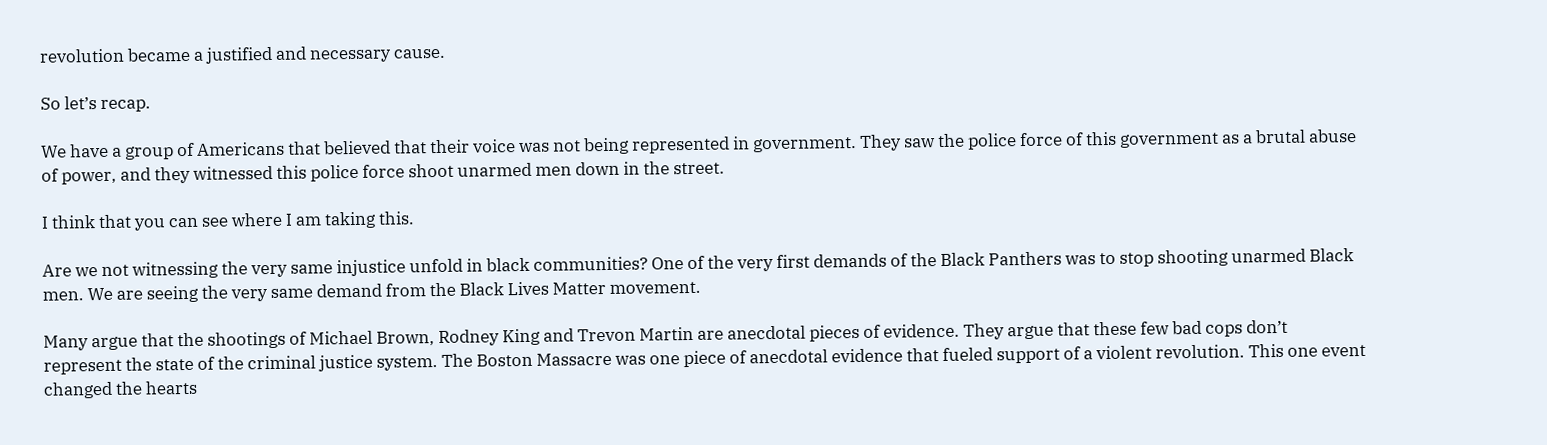revolution became a justified and necessary cause.

So let’s recap.

We have a group of Americans that believed that their voice was not being represented in government. They saw the police force of this government as a brutal abuse of power, and they witnessed this police force shoot unarmed men down in the street.

I think that you can see where I am taking this.

Are we not witnessing the very same injustice unfold in black communities? One of the very first demands of the Black Panthers was to stop shooting unarmed Black men. We are seeing the very same demand from the Black Lives Matter movement.

Many argue that the shootings of Michael Brown, Rodney King and Trevon Martin are anecdotal pieces of evidence. They argue that these few bad cops don’t represent the state of the criminal justice system. The Boston Massacre was one piece of anecdotal evidence that fueled support of a violent revolution. This one event changed the hearts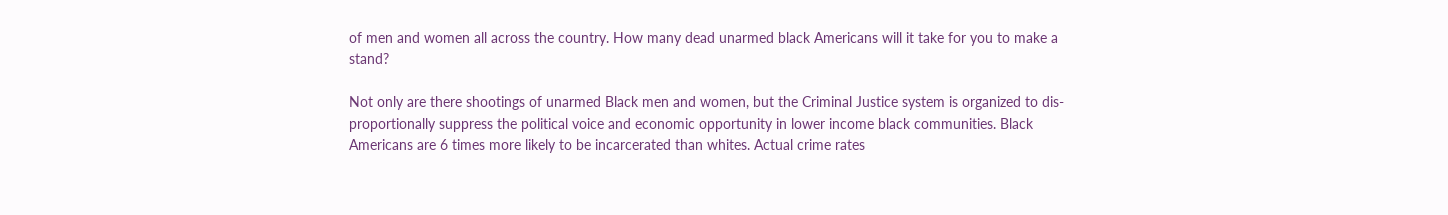of men and women all across the country. How many dead unarmed black Americans will it take for you to make a stand?

Not only are there shootings of unarmed Black men and women, but the Criminal Justice system is organized to dis-proportionally suppress the political voice and economic opportunity in lower income black communities. Black Americans are 6 times more likely to be incarcerated than whites. Actual crime rates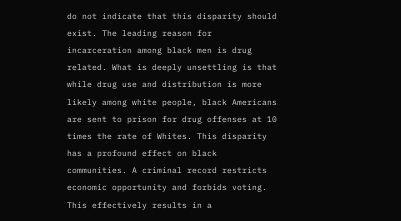do not indicate that this disparity should exist. The leading reason for incarceration among black men is drug related. What is deeply unsettling is that while drug use and distribution is more likely among white people, black Americans are sent to prison for drug offenses at 10 times the rate of Whites. This disparity has a profound effect on black communities. A criminal record restricts economic opportunity and forbids voting. This effectively results in a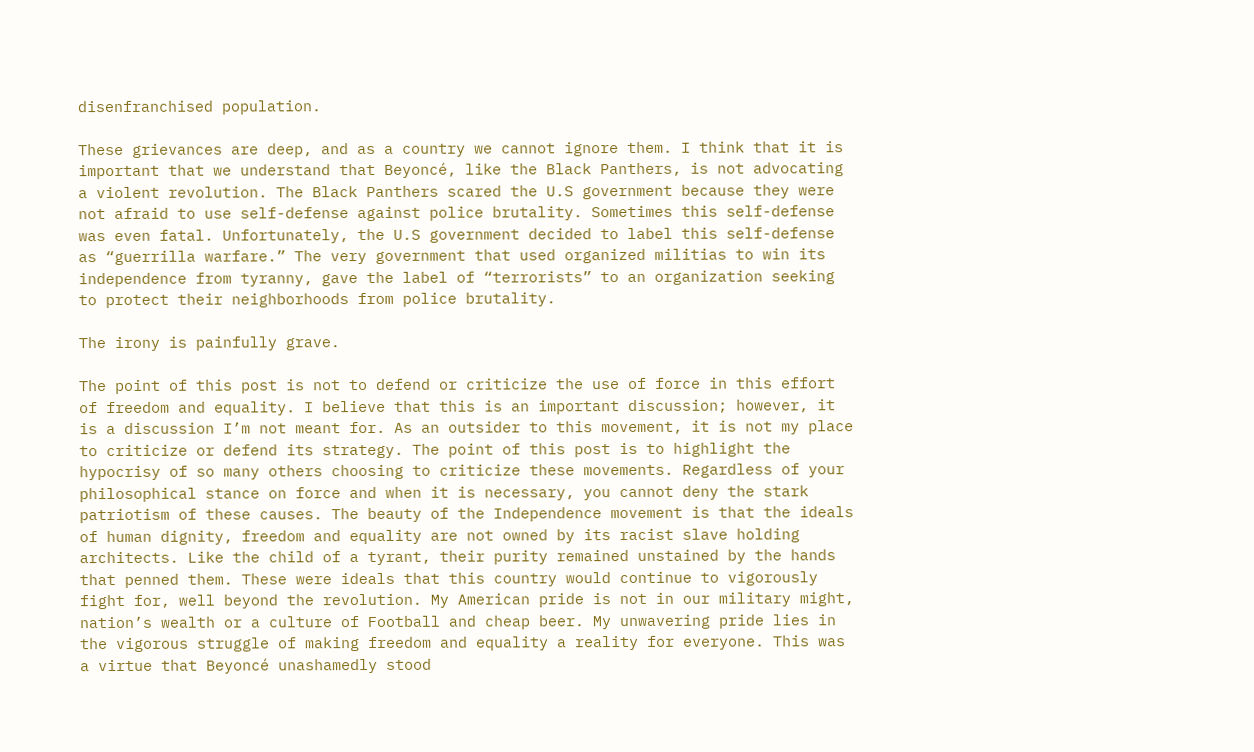disenfranchised population.

These grievances are deep, and as a country we cannot ignore them. I think that it is important that we understand that Beyoncé, like the Black Panthers, is not advocating a violent revolution. The Black Panthers scared the U.S government because they were not afraid to use self-defense against police brutality. Sometimes this self-defense was even fatal. Unfortunately, the U.S government decided to label this self-defense as “guerrilla warfare.” The very government that used organized militias to win its independence from tyranny, gave the label of “terrorists” to an organization seeking to protect their neighborhoods from police brutality.

The irony is painfully grave.

The point of this post is not to defend or criticize the use of force in this effort of freedom and equality. I believe that this is an important discussion; however, it is a discussion I’m not meant for. As an outsider to this movement, it is not my place to criticize or defend its strategy. The point of this post is to highlight the hypocrisy of so many others choosing to criticize these movements. Regardless of your philosophical stance on force and when it is necessary, you cannot deny the stark patriotism of these causes. The beauty of the Independence movement is that the ideals of human dignity, freedom and equality are not owned by its racist slave holding architects. Like the child of a tyrant, their purity remained unstained by the hands that penned them. These were ideals that this country would continue to vigorously fight for, well beyond the revolution. My American pride is not in our military might, nation’s wealth or a culture of Football and cheap beer. My unwavering pride lies in the vigorous struggle of making freedom and equality a reality for everyone. This was a virtue that Beyoncé unashamedly stood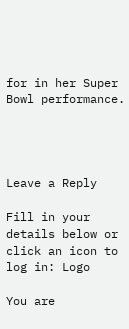for in her Super Bowl performance.




Leave a Reply

Fill in your details below or click an icon to log in: Logo

You are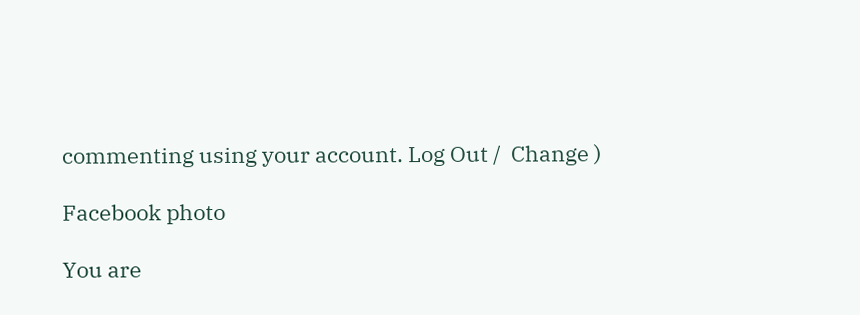commenting using your account. Log Out /  Change )

Facebook photo

You are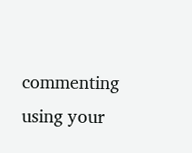commenting using your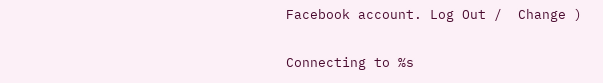Facebook account. Log Out /  Change )

Connecting to %s